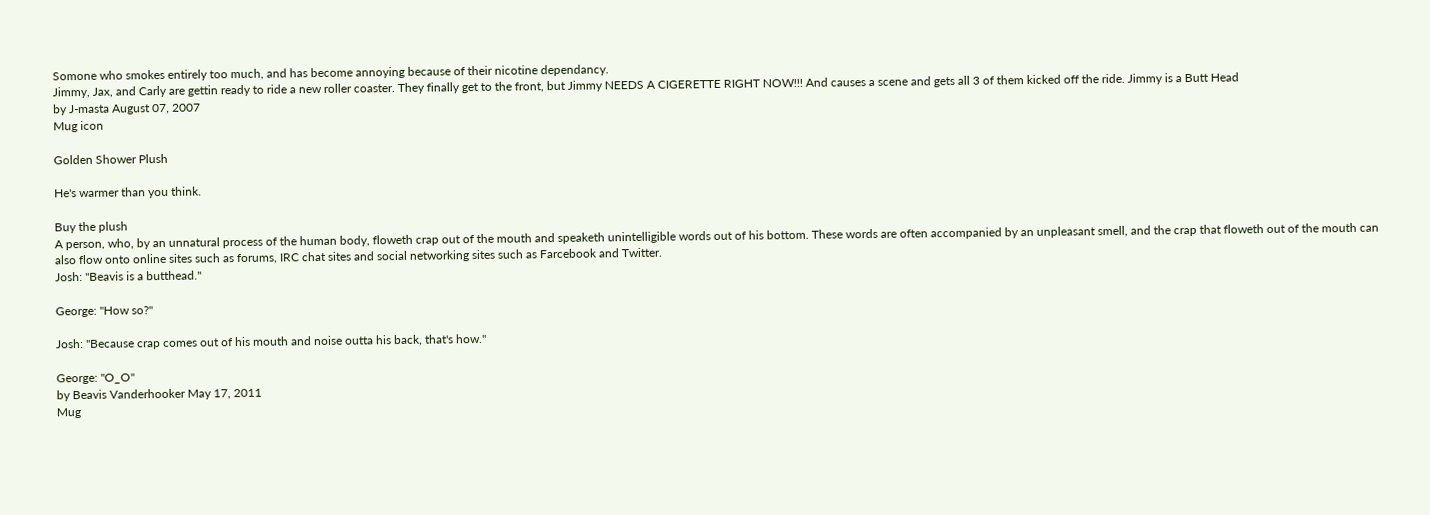Somone who smokes entirely too much, and has become annoying because of their nicotine dependancy.
Jimmy, Jax, and Carly are gettin ready to ride a new roller coaster. They finally get to the front, but Jimmy NEEDS A CIGERETTE RIGHT NOW!!! And causes a scene and gets all 3 of them kicked off the ride. Jimmy is a Butt Head
by J-masta August 07, 2007
Mug icon

Golden Shower Plush

He's warmer than you think.

Buy the plush
A person, who, by an unnatural process of the human body, floweth crap out of the mouth and speaketh unintelligible words out of his bottom. These words are often accompanied by an unpleasant smell, and the crap that floweth out of the mouth can also flow onto online sites such as forums, IRC chat sites and social networking sites such as Farcebook and Twitter.
Josh: "Beavis is a butthead."

George: "How so?"

Josh: "Because crap comes out of his mouth and noise outta his back, that's how."

George: "O_O"
by Beavis Vanderhooker May 17, 2011
Mug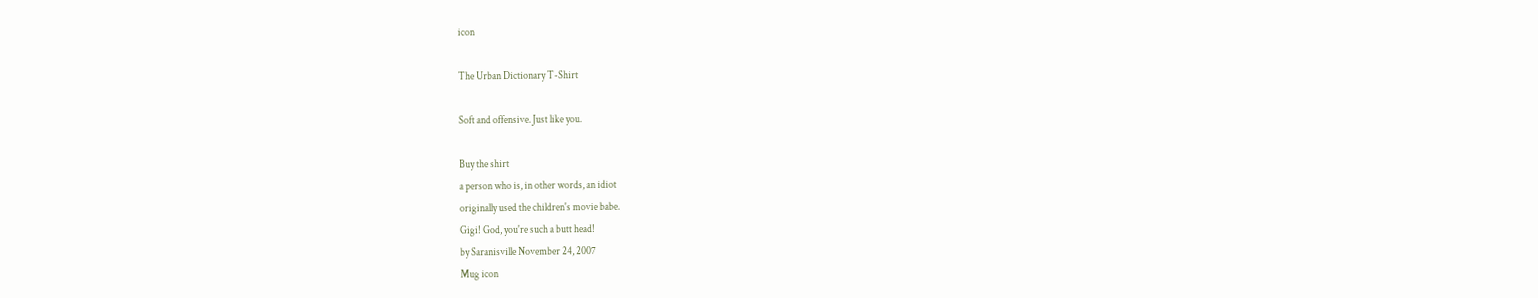icon

The Urban Dictionary T-Shirt

Soft and offensive. Just like you.

Buy the shirt
a person who is, in other words, an idiot
originally used the children's movie babe.
Gigi! God, you're such a butt head!
by Saranisville November 24, 2007
Mug icon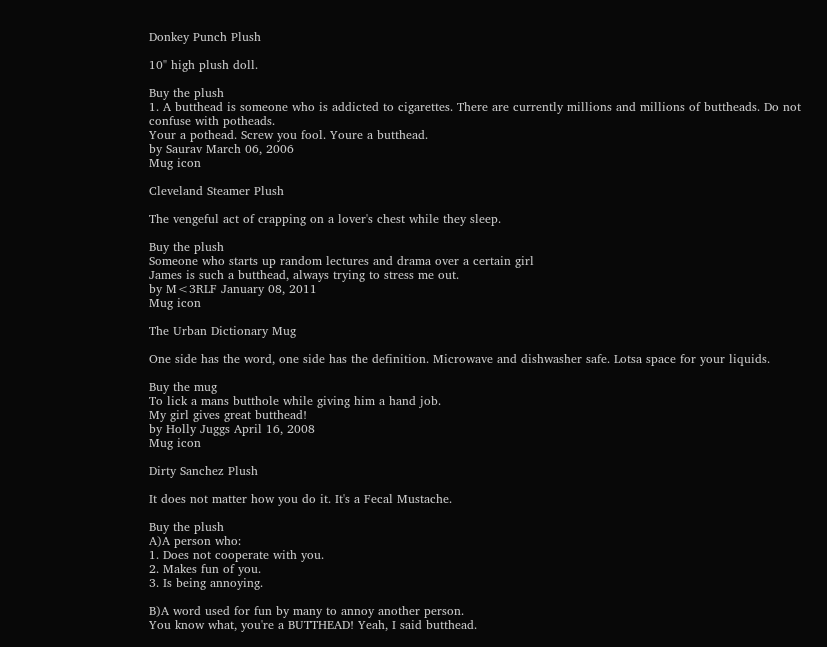Donkey Punch Plush

10" high plush doll.

Buy the plush
1. A butthead is someone who is addicted to cigarettes. There are currently millions and millions of buttheads. Do not confuse with potheads.
Your a pothead. Screw you fool. Youre a butthead.
by Saurav March 06, 2006
Mug icon

Cleveland Steamer Plush

The vengeful act of crapping on a lover's chest while they sleep.

Buy the plush
Someone who starts up random lectures and drama over a certain girl
James is such a butthead, always trying to stress me out.
by M<3RLF January 08, 2011
Mug icon

The Urban Dictionary Mug

One side has the word, one side has the definition. Microwave and dishwasher safe. Lotsa space for your liquids.

Buy the mug
To lick a mans butthole while giving him a hand job.
My girl gives great butthead!
by Holly Juggs April 16, 2008
Mug icon

Dirty Sanchez Plush

It does not matter how you do it. It's a Fecal Mustache.

Buy the plush
A)A person who:
1. Does not cooperate with you.
2. Makes fun of you.
3. Is being annoying.

B)A word used for fun by many to annoy another person.
You know what, you're a BUTTHEAD! Yeah, I said butthead.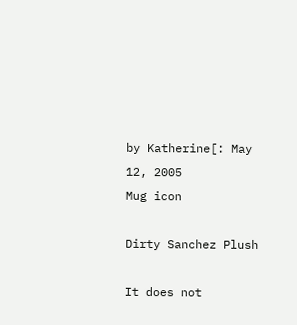by Katherine[: May 12, 2005
Mug icon

Dirty Sanchez Plush

It does not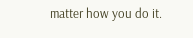matter how you do it.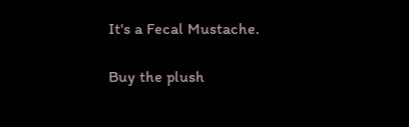It's a Fecal Mustache.

Buy the plush